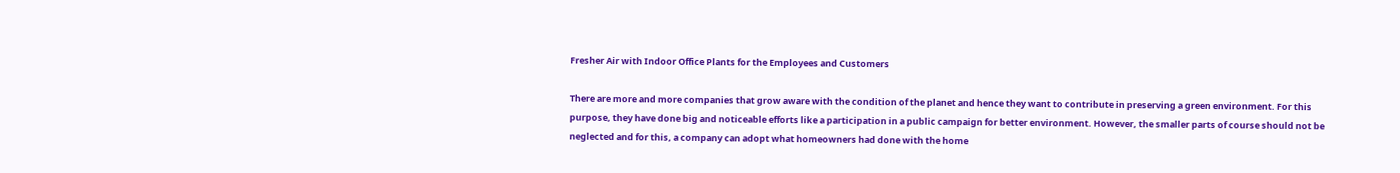Fresher Air with Indoor Office Plants for the Employees and Customers

There are more and more companies that grow aware with the condition of the planet and hence they want to contribute in preserving a green environment. For this purpose, they have done big and noticeable efforts like a participation in a public campaign for better environment. However, the smaller parts of course should not be neglected and for this, a company can adopt what homeowners had done with the home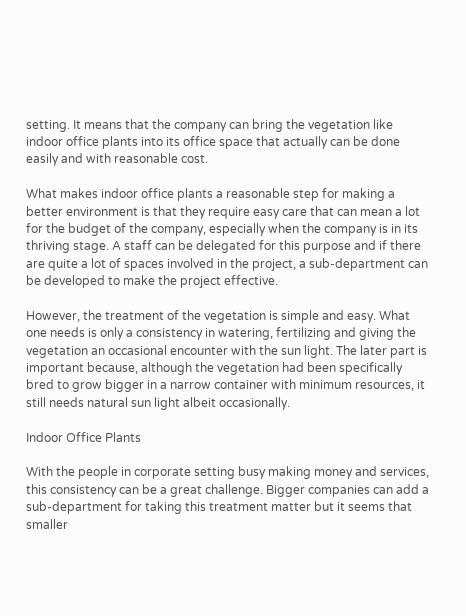setting. It means that the company can bring the vegetation like indoor office plants into its office space that actually can be done easily and with reasonable cost.

What makes indoor office plants a reasonable step for making a better environment is that they require easy care that can mean a lot for the budget of the company, especially when the company is in its thriving stage. A staff can be delegated for this purpose and if there are quite a lot of spaces involved in the project, a sub-department can be developed to make the project effective.

However, the treatment of the vegetation is simple and easy. What one needs is only a consistency in watering, fertilizing and giving the vegetation an occasional encounter with the sun light. The later part is important because, although the vegetation had been specifically bred to grow bigger in a narrow container with minimum resources, it still needs natural sun light albeit occasionally.

Indoor Office Plants

With the people in corporate setting busy making money and services, this consistency can be a great challenge. Bigger companies can add a sub-department for taking this treatment matter but it seems that smaller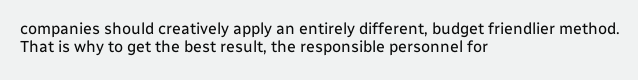companies should creatively apply an entirely different, budget friendlier method. That is why to get the best result, the responsible personnel for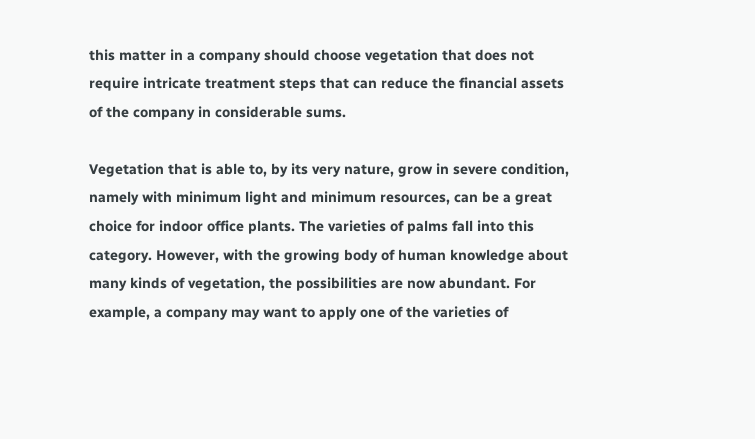this matter in a company should choose vegetation that does not require intricate treatment steps that can reduce the financial assets of the company in considerable sums.

Vegetation that is able to, by its very nature, grow in severe condition, namely with minimum light and minimum resources, can be a great choice for indoor office plants. The varieties of palms fall into this category. However, with the growing body of human knowledge about many kinds of vegetation, the possibilities are now abundant. For example, a company may want to apply one of the varieties of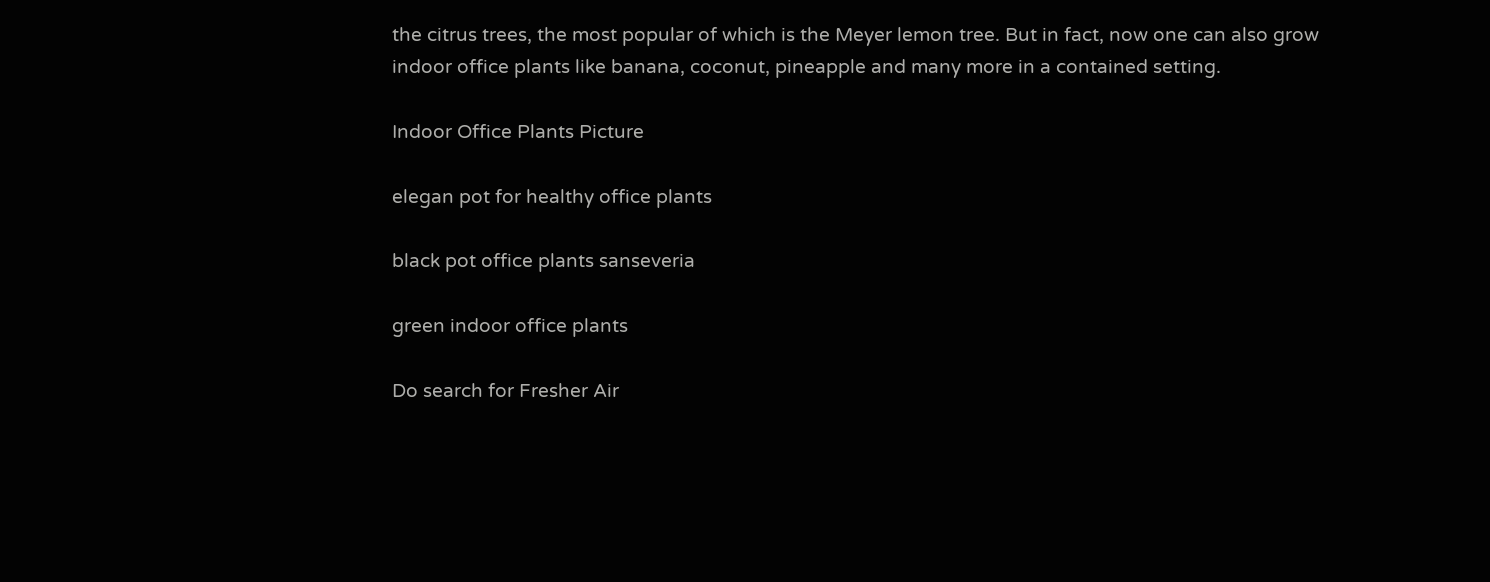the citrus trees, the most popular of which is the Meyer lemon tree. But in fact, now one can also grow indoor office plants like banana, coconut, pineapple and many more in a contained setting.

Indoor Office Plants Picture

elegan pot for healthy office plants

black pot office plants sanseveria

green indoor office plants

Do search for Fresher Air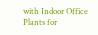with Indoor Office Plants for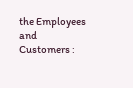the Employees and Customers :